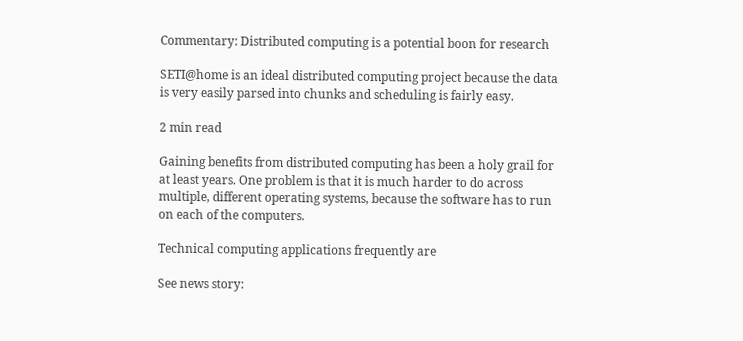Commentary: Distributed computing is a potential boon for research

SETI@home is an ideal distributed computing project because the data is very easily parsed into chunks and scheduling is fairly easy.

2 min read

Gaining benefits from distributed computing has been a holy grail for at least years. One problem is that it is much harder to do across multiple, different operating systems, because the software has to run on each of the computers.

Technical computing applications frequently are

See news story: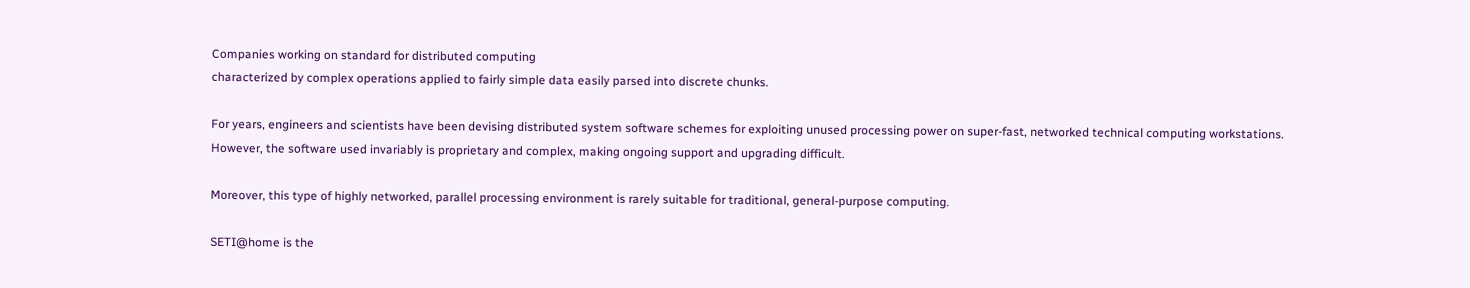Companies working on standard for distributed computing
characterized by complex operations applied to fairly simple data easily parsed into discrete chunks.

For years, engineers and scientists have been devising distributed system software schemes for exploiting unused processing power on super-fast, networked technical computing workstations. However, the software used invariably is proprietary and complex, making ongoing support and upgrading difficult.

Moreover, this type of highly networked, parallel processing environment is rarely suitable for traditional, general-purpose computing.

SETI@home is the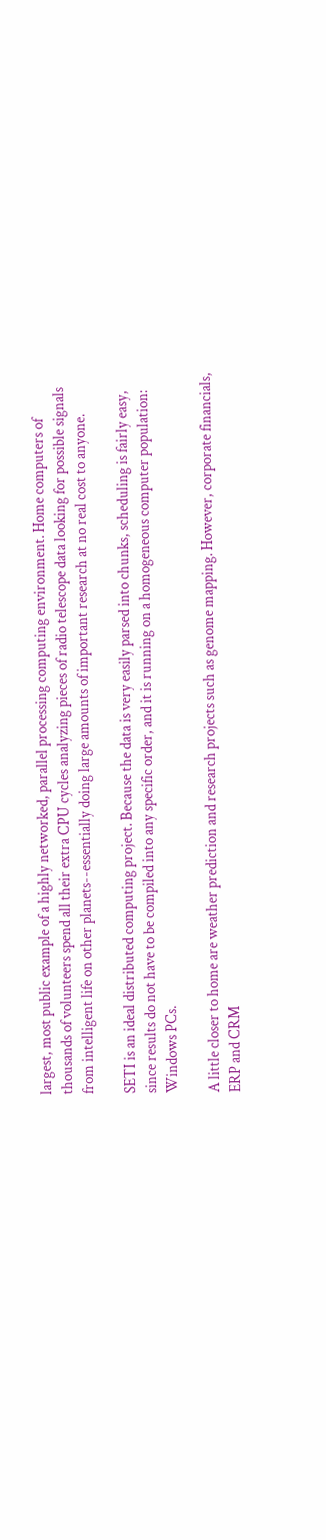largest, most public example of a highly networked, parallel processing computing environment. Home computers of thousands of volunteers spend all their extra CPU cycles analyzing pieces of radio telescope data looking for possible signals from intelligent life on other planets--essentially doing large amounts of important research at no real cost to anyone.

SETI is an ideal distributed computing project. Because the data is very easily parsed into chunks, scheduling is fairly easy, since results do not have to be compiled into any specific order, and it is running on a homogeneous computer population: Windows PCs.

A little closer to home are weather prediction and research projects such as genome mapping. However, corporate financials, ERP and CRM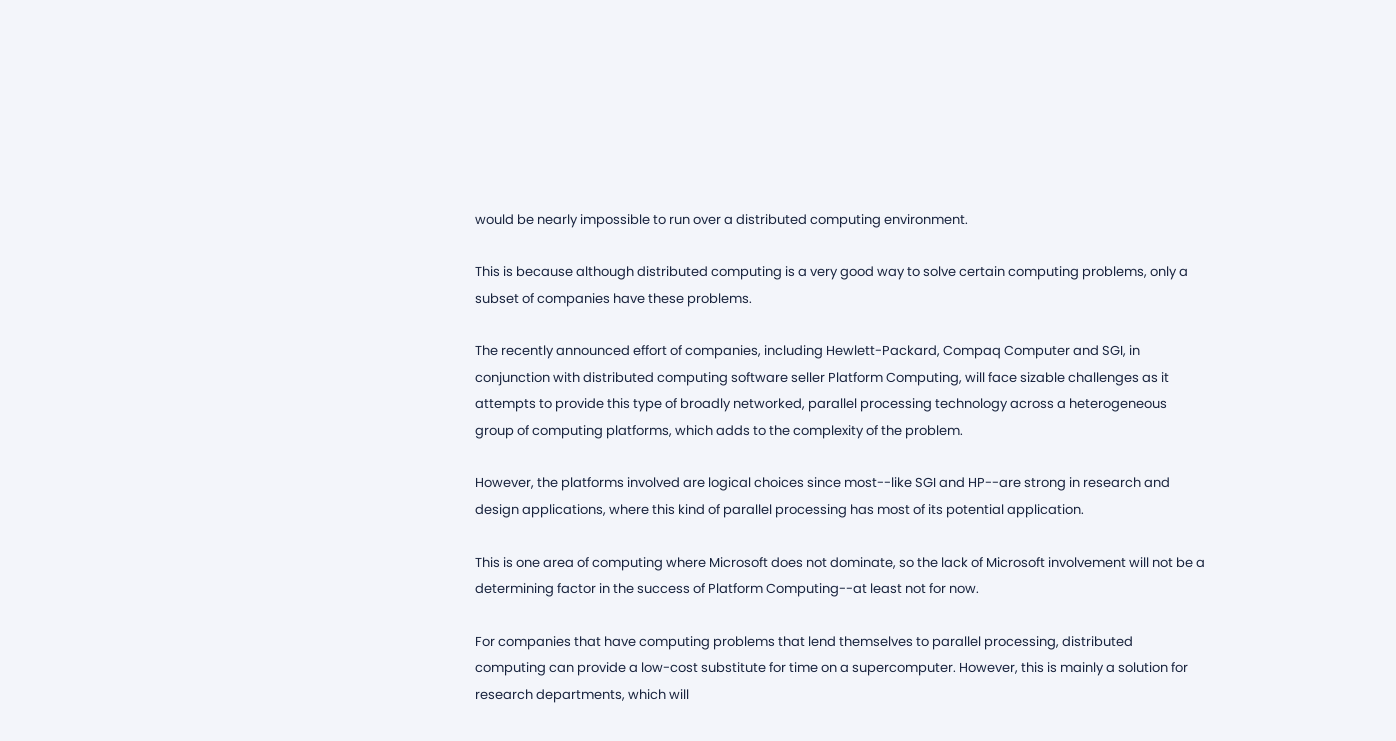would be nearly impossible to run over a distributed computing environment.

This is because although distributed computing is a very good way to solve certain computing problems, only a subset of companies have these problems.

The recently announced effort of companies, including Hewlett-Packard, Compaq Computer and SGI, in conjunction with distributed computing software seller Platform Computing, will face sizable challenges as it attempts to provide this type of broadly networked, parallel processing technology across a heterogeneous group of computing platforms, which adds to the complexity of the problem.

However, the platforms involved are logical choices since most--like SGI and HP--are strong in research and design applications, where this kind of parallel processing has most of its potential application.

This is one area of computing where Microsoft does not dominate, so the lack of Microsoft involvement will not be a determining factor in the success of Platform Computing--at least not for now.

For companies that have computing problems that lend themselves to parallel processing, distributed computing can provide a low-cost substitute for time on a supercomputer. However, this is mainly a solution for research departments, which will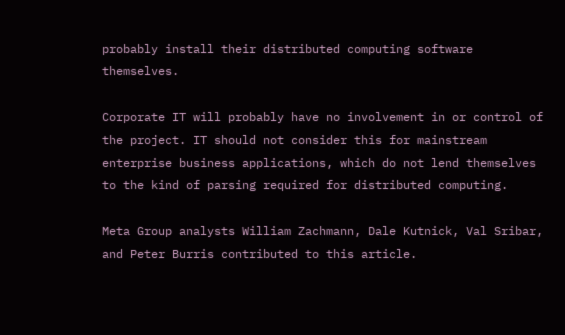probably install their distributed computing software themselves.

Corporate IT will probably have no involvement in or control of the project. IT should not consider this for mainstream enterprise business applications, which do not lend themselves to the kind of parsing required for distributed computing.

Meta Group analysts William Zachmann, Dale Kutnick, Val Sribar, and Peter Burris contributed to this article.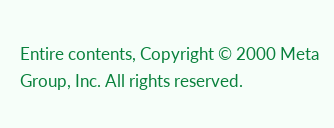Entire contents, Copyright © 2000 Meta Group, Inc. All rights reserved.